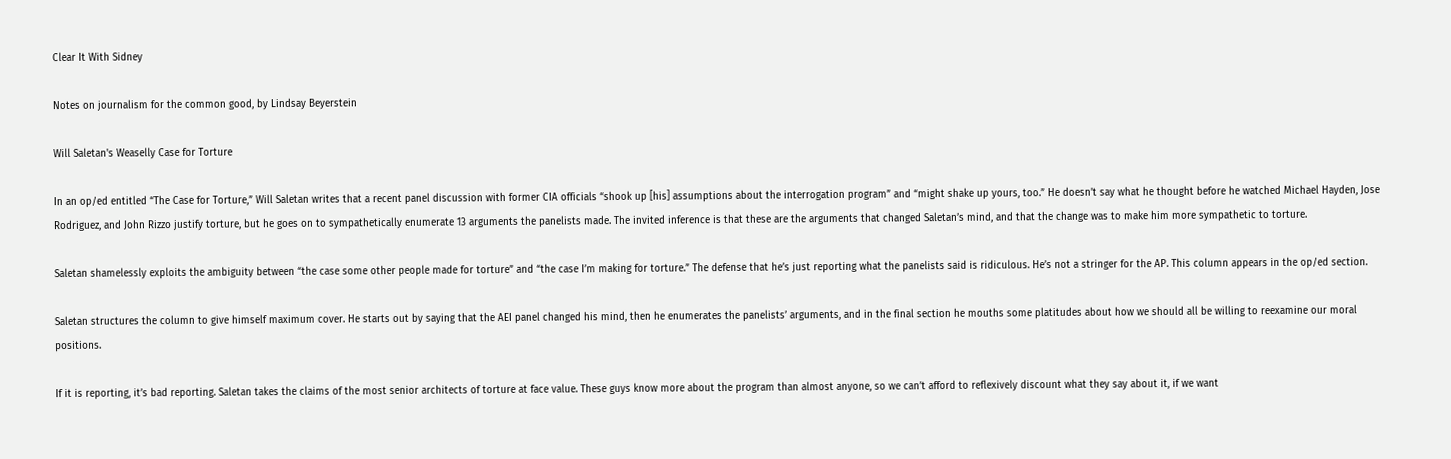Clear It With Sidney

Notes on journalism for the common good, by Lindsay Beyerstein

Will Saletan's Weaselly Case for Torture

In an op/ed entitled “The Case for Torture,” Will Saletan writes that a recent panel discussion with former CIA officials “shook up [his] assumptions about the interrogation program” and “might shake up yours, too.” He doesn’t say what he thought before he watched Michael Hayden, Jose Rodriguez, and John Rizzo justify torture, but he goes on to sympathetically enumerate 13 arguments the panelists made. The invited inference is that these are the arguments that changed Saletan’s mind, and that the change was to make him more sympathetic to torture.

Saletan shamelessly exploits the ambiguity between “the case some other people made for torture” and “the case I’m making for torture.” The defense that he’s just reporting what the panelists said is ridiculous. He’s not a stringer for the AP. This column appears in the op/ed section.

Saletan structures the column to give himself maximum cover. He starts out by saying that the AEI panel changed his mind, then he enumerates the panelists’ arguments, and in the final section he mouths some platitudes about how we should all be willing to reexamine our moral positions.

If it is reporting, it’s bad reporting. Saletan takes the claims of the most senior architects of torture at face value. These guys know more about the program than almost anyone, so we can’t afford to reflexively discount what they say about it, if we want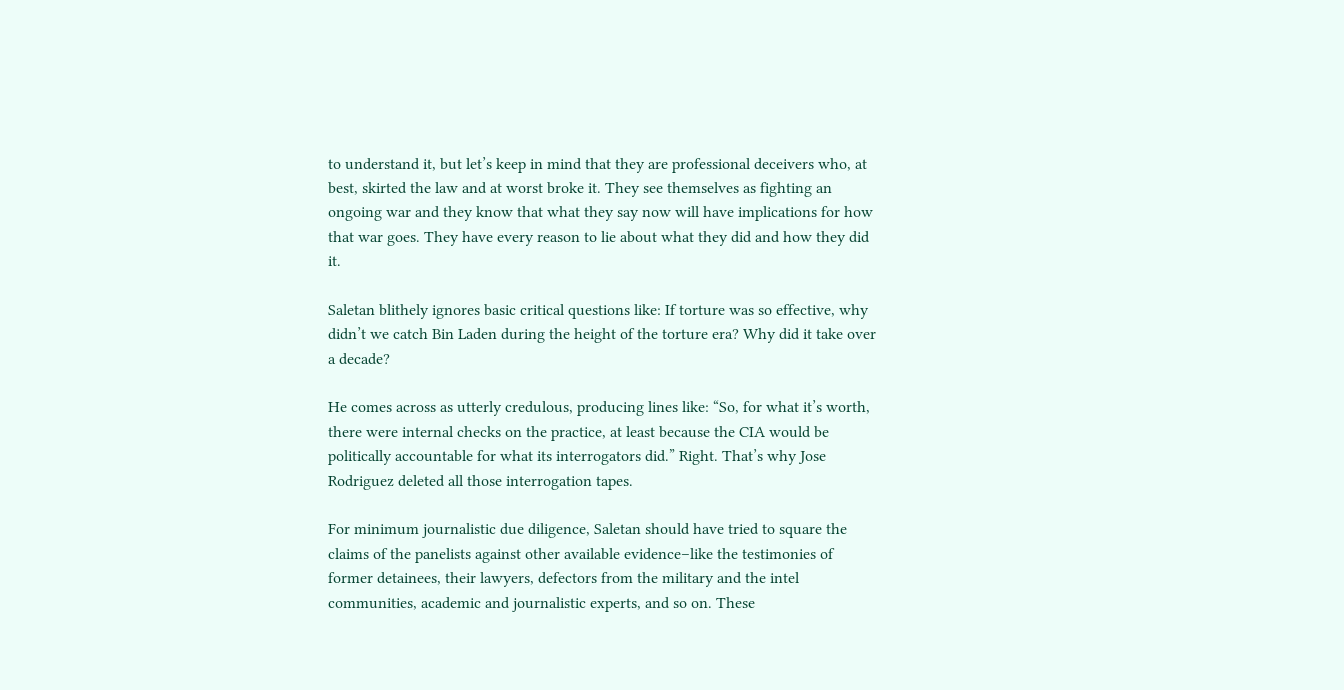to understand it, but let’s keep in mind that they are professional deceivers who, at best, skirted the law and at worst broke it. They see themselves as fighting an ongoing war and they know that what they say now will have implications for how that war goes. They have every reason to lie about what they did and how they did it.

Saletan blithely ignores basic critical questions like: If torture was so effective, why didn’t we catch Bin Laden during the height of the torture era? Why did it take over a decade?

He comes across as utterly credulous, producing lines like: “So, for what it’s worth, there were internal checks on the practice, at least because the CIA would be politically accountable for what its interrogators did.” Right. That’s why Jose Rodriguez deleted all those interrogation tapes.

For minimum journalistic due diligence, Saletan should have tried to square the claims of the panelists against other available evidence–like the testimonies of former detainees, their lawyers, defectors from the military and the intel communities, academic and journalistic experts, and so on. These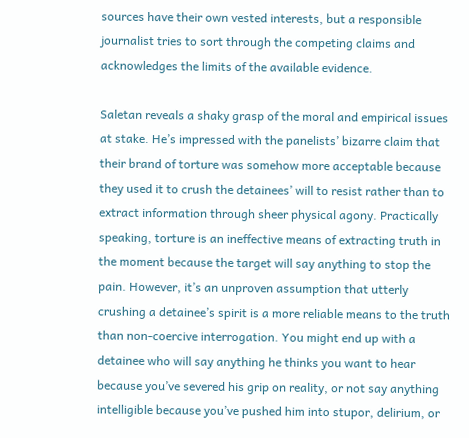sources have their own vested interests, but a responsible journalist tries to sort through the competing claims and acknowledges the limits of the available evidence.

Saletan reveals a shaky grasp of the moral and empirical issues at stake. He’s impressed with the panelists’ bizarre claim that their brand of torture was somehow more acceptable because they used it to crush the detainees’ will to resist rather than to extract information through sheer physical agony. Practically speaking, torture is an ineffective means of extracting truth in the moment because the target will say anything to stop the pain. However, it’s an unproven assumption that utterly crushing a detainee’s spirit is a more reliable means to the truth than non-coercive interrogation. You might end up with a detainee who will say anything he thinks you want to hear because you’ve severed his grip on reality, or not say anything intelligible because you’ve pushed him into stupor, delirium, or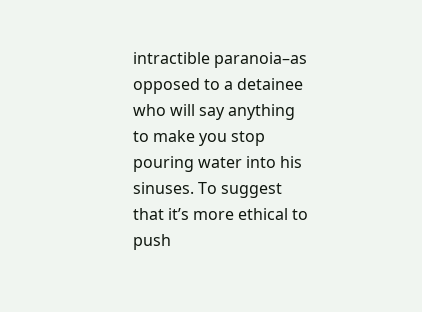intractible paranoia–as opposed to a detainee who will say anything to make you stop pouring water into his sinuses. To suggest that it’s more ethical to push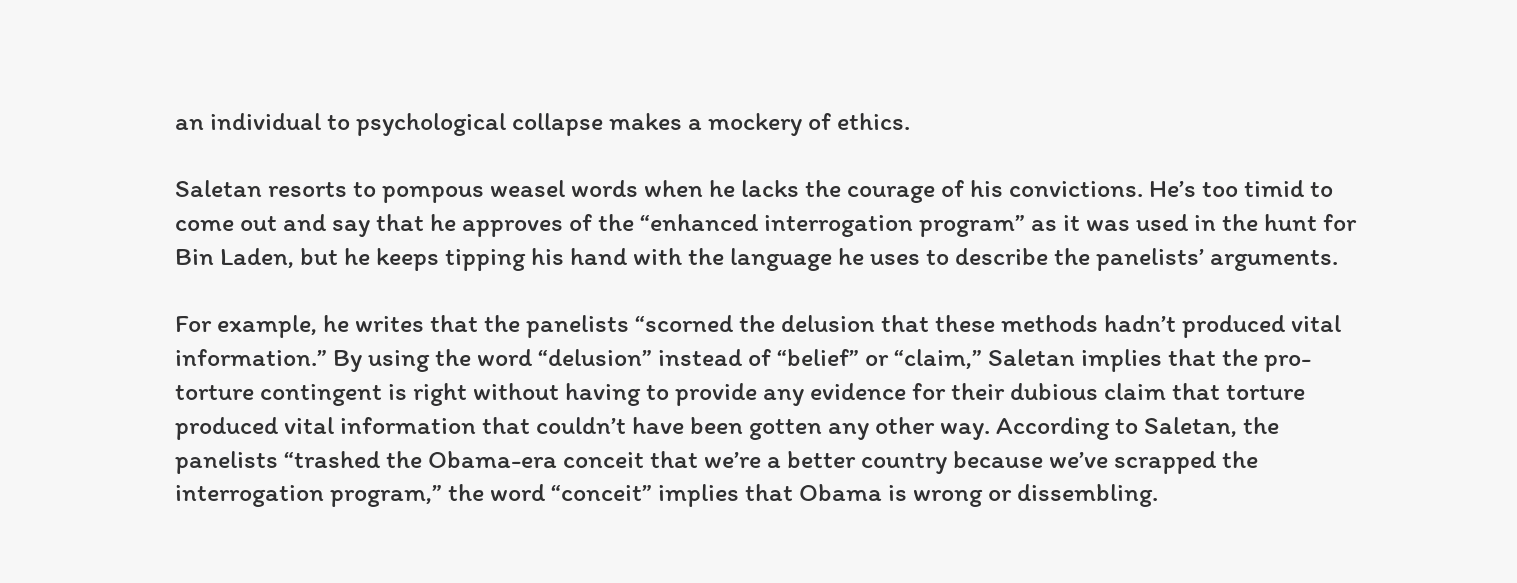an individual to psychological collapse makes a mockery of ethics.

Saletan resorts to pompous weasel words when he lacks the courage of his convictions. He’s too timid to come out and say that he approves of the “enhanced interrogation program” as it was used in the hunt for Bin Laden, but he keeps tipping his hand with the language he uses to describe the panelists’ arguments.

For example, he writes that the panelists “scorned the delusion that these methods hadn’t produced vital information.” By using the word “delusion” instead of “belief” or “claim,” Saletan implies that the pro-torture contingent is right without having to provide any evidence for their dubious claim that torture produced vital information that couldn’t have been gotten any other way. According to Saletan, the panelists “trashed the Obama-era conceit that we’re a better country because we’ve scrapped the interrogation program,” the word “conceit” implies that Obama is wrong or dissembling.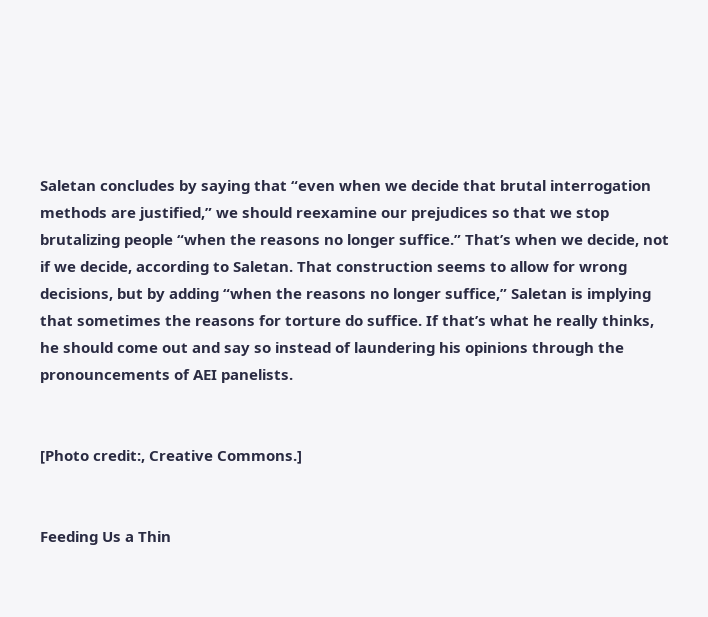Saletan concludes by saying that “even when we decide that brutal interrogation methods are justified,” we should reexamine our prejudices so that we stop brutalizing people “when the reasons no longer suffice.” That’s when we decide, not if we decide, according to Saletan. That construction seems to allow for wrong decisions, but by adding “when the reasons no longer suffice,” Saletan is implying that sometimes the reasons for torture do suffice. If that’s what he really thinks, he should come out and say so instead of laundering his opinions through the pronouncements of AEI panelists.


[Photo credit:, Creative Commons.]


Feeding Us a Thin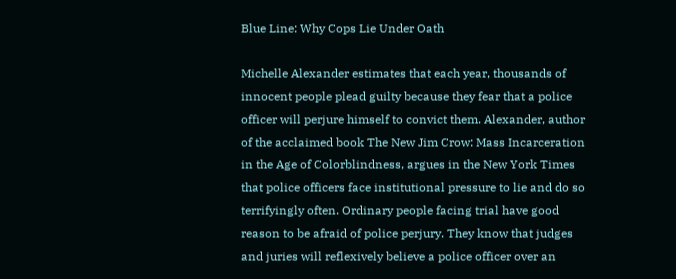Blue Line: Why Cops Lie Under Oath

Michelle Alexander estimates that each year, thousands of innocent people plead guilty because they fear that a police officer will perjure himself to convict them. Alexander, author of the acclaimed book The New Jim Crow: Mass Incarceration in the Age of Colorblindness, argues in the New York Times that police officers face institutional pressure to lie and do so terrifyingly often. Ordinary people facing trial have good reason to be afraid of police perjury. They know that judges and juries will reflexively believe a police officer over an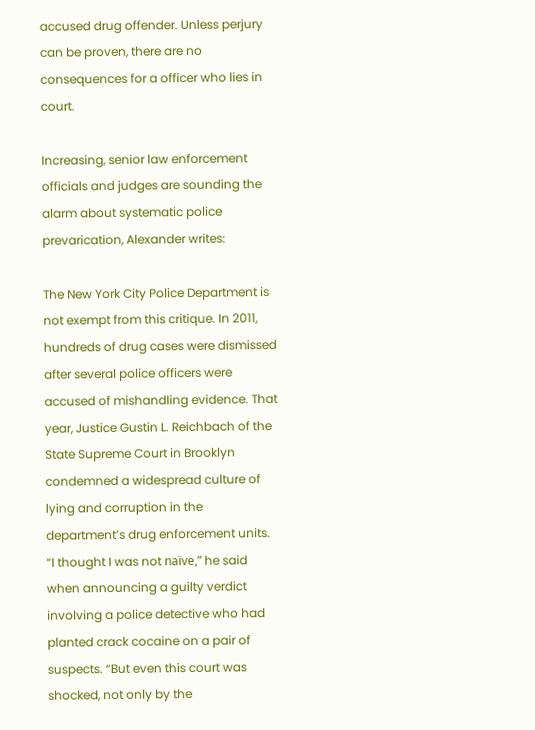accused drug offender. Unless perjury can be proven, there are no consequences for a officer who lies in court.

Increasing, senior law enforcement officials and judges are sounding the alarm about systematic police prevarication, Alexander writes:

The New York City Police Department is not exempt from this critique. In 2011, hundreds of drug cases were dismissed after several police officers were accused of mishandling evidence. That year, Justice Gustin L. Reichbach of the State Supreme Court in Brooklyn condemned a widespread culture of lying and corruption in the department’s drug enforcement units. “I thought I was not naïve,” he said when announcing a guilty verdict involving a police detective who had planted crack cocaine on a pair of suspects. “But even this court was shocked, not only by the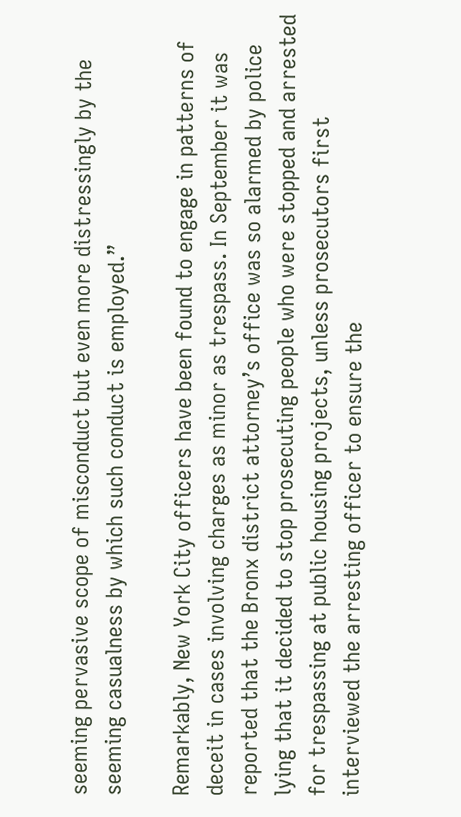seeming pervasive scope of misconduct but even more distressingly by the seeming casualness by which such conduct is employed.”

Remarkably, New York City officers have been found to engage in patterns of deceit in cases involving charges as minor as trespass. In September it was reported that the Bronx district attorney’s office was so alarmed by police lying that it decided to stop prosecuting people who were stopped and arrested for trespassing at public housing projects, unless prosecutors first interviewed the arresting officer to ensure the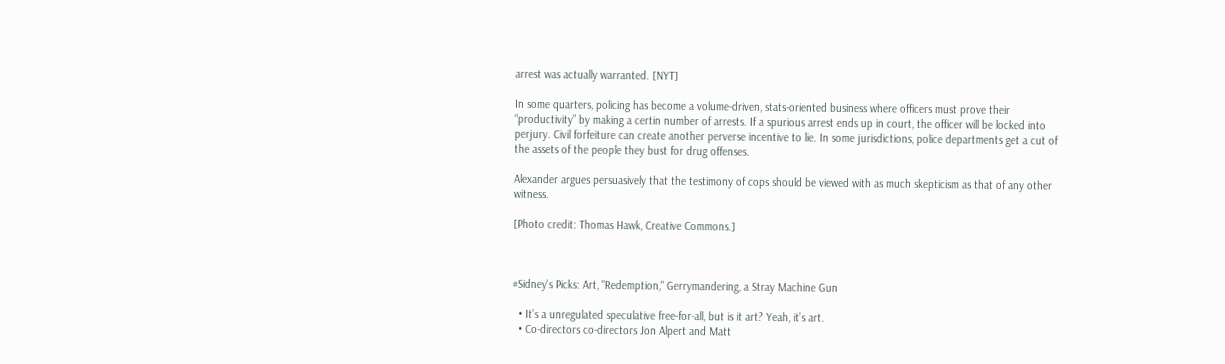arrest was actually warranted. [NYT]

In some quarters, policing has become a volume-driven, stats-oriented business where officers must prove their “productivity” by making a certin number of arrests. If a spurious arrest ends up in court, the officer will be locked into perjury. Civil forfeiture can create another perverse incentive to lie. In some jurisdictions, police departments get a cut of the assets of the people they bust for drug offenses.

Alexander argues persuasively that the testimony of cops should be viewed with as much skepticism as that of any other witness.

[Photo credit: Thomas Hawk, Creative Commons.]



#Sidney's Picks: Art, "Redemption," Gerrymandering, a Stray Machine Gun

  • It’s a unregulated speculative free-for-all, but is it art? Yeah, it’s art.
  • Co-directors co-directors Jon Alpert and Matt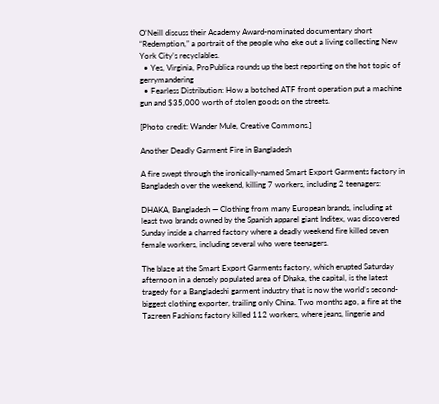O’Neill discuss their Academy Award-nominated documentary short “Redemption,” a portrait of the people who eke out a living collecting New York City’s recyclables.
  • Yes, Virginia, ProPublica rounds up the best reporting on the hot topic of gerrymandering
  • Fearless Distribution: How a botched ATF front operation put a machine gun and $35,000 worth of stolen goods on the streets.

[Photo credit: Wander Mule, Creative Commons.]

Another Deadly Garment Fire in Bangladesh

A fire swept through the ironically-named Smart Export Garments factory in Bangladesh over the weekend, killing 7 workers, including 2 teenagers:

DHAKA, Bangladesh — Clothing from many European brands, including at least two brands owned by the Spanish apparel giant Inditex, was discovered Sunday inside a charred factory where a deadly weekend fire killed seven female workers, including several who were teenagers.

The blaze at the Smart Export Garments factory, which erupted Saturday afternoon in a densely populated area of Dhaka, the capital, is the latest tragedy for a Bangladeshi garment industry that is now the world’s second-biggest clothing exporter, trailing only China. Two months ago, a fire at the Tazreen Fashions factory killed 112 workers, where jeans, lingerie and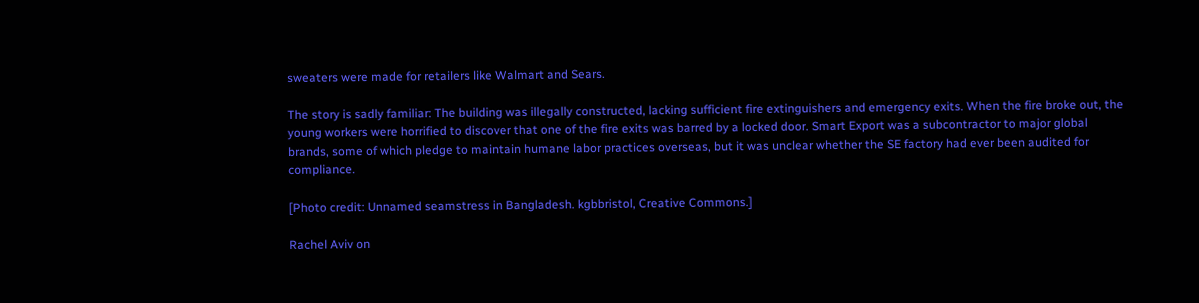sweaters were made for retailers like Walmart and Sears.

The story is sadly familiar: The building was illegally constructed, lacking sufficient fire extinguishers and emergency exits. When the fire broke out, the young workers were horrified to discover that one of the fire exits was barred by a locked door. Smart Export was a subcontractor to major global brands, some of which pledge to maintain humane labor practices overseas, but it was unclear whether the SE factory had ever been audited for compliance.

[Photo credit: Unnamed seamstress in Bangladesh. kgbbristol, Creative Commons.]

Rachel Aviv on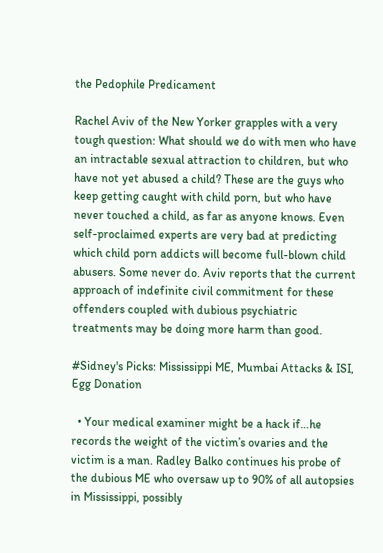the Pedophile Predicament

Rachel Aviv of the New Yorker grapples with a very tough question: What should we do with men who have an intractable sexual attraction to children, but who have not yet abused a child? These are the guys who keep getting caught with child porn, but who have never touched a child, as far as anyone knows. Even self-proclaimed experts are very bad at predicting which child porn addicts will become full-blown child abusers. Some never do. Aviv reports that the current approach of indefinite civil commitment for these offenders coupled with dubious psychiatric treatments may be doing more harm than good.

#Sidney's Picks: Mississippi ME, Mumbai Attacks & ISI, Egg Donation

  • Your medical examiner might be a hack if…he records the weight of the victim’s ovaries and the victim is a man. Radley Balko continues his probe of the dubious ME who oversaw up to 90% of all autopsies in Mississippi, possibly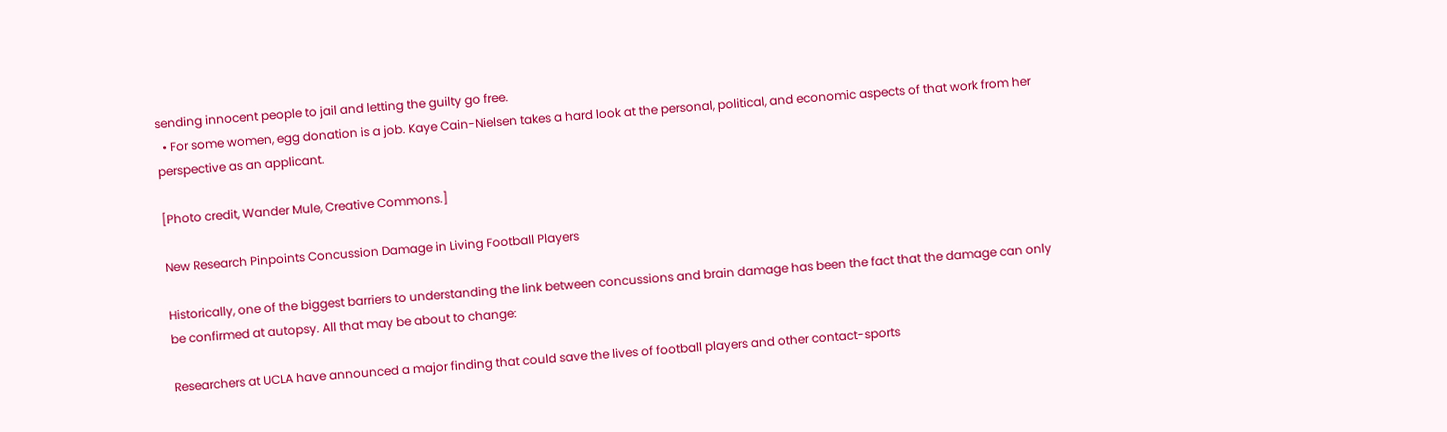sending innocent people to jail and letting the guilty go free.
  • For some women, egg donation is a job. Kaye Cain-Nielsen takes a hard look at the personal, political, and economic aspects of that work from her perspective as an applicant.

[Photo credit, Wander Mule, Creative Commons.]

New Research Pinpoints Concussion Damage in Living Football Players

Historically, one of the biggest barriers to understanding the link between concussions and brain damage has been the fact that the damage can only be confirmed at autopsy. All that may be about to change:

Researchers at UCLA have announced a major finding that could save the lives of football players and other contact-sports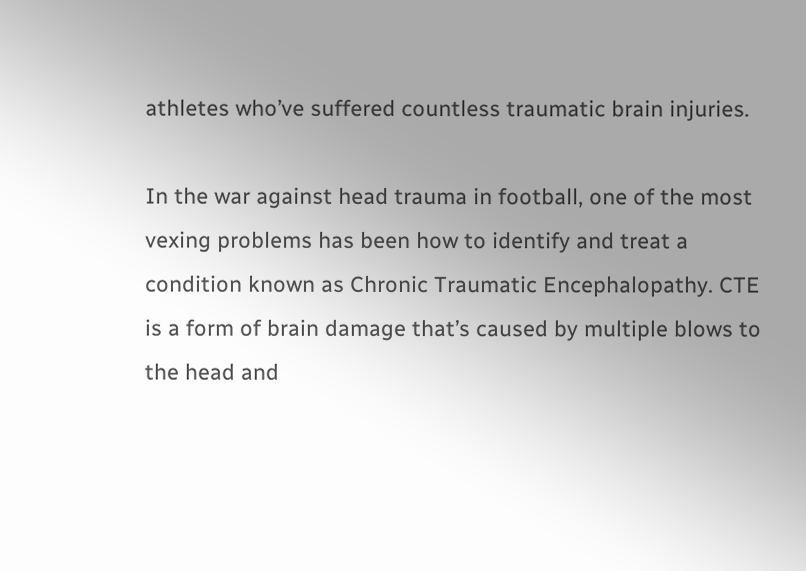athletes who’ve suffered countless traumatic brain injuries.

In the war against head trauma in football, one of the most vexing problems has been how to identify and treat a condition known as Chronic Traumatic Encephalopathy. CTE is a form of brain damage that’s caused by multiple blows to the head and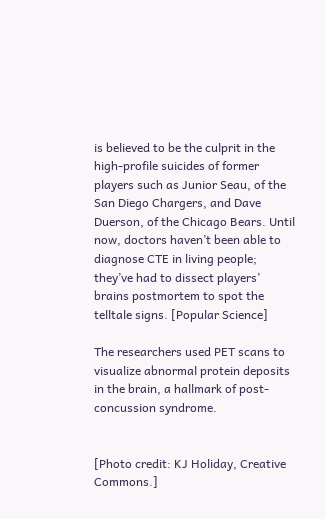is believed to be the culprit in the high-profile suicides of former players such as Junior Seau, of the San Diego Chargers, and Dave Duerson, of the Chicago Bears. Until now, doctors haven’t been able to diagnose CTE in living people; they’ve had to dissect players’ brains postmortem to spot the telltale signs. [Popular Science]

The researchers used PET scans to visualize abnormal protein deposits in the brain, a hallmark of post-concussion syndrome.


[Photo credit: KJ Holiday, Creative Commons.]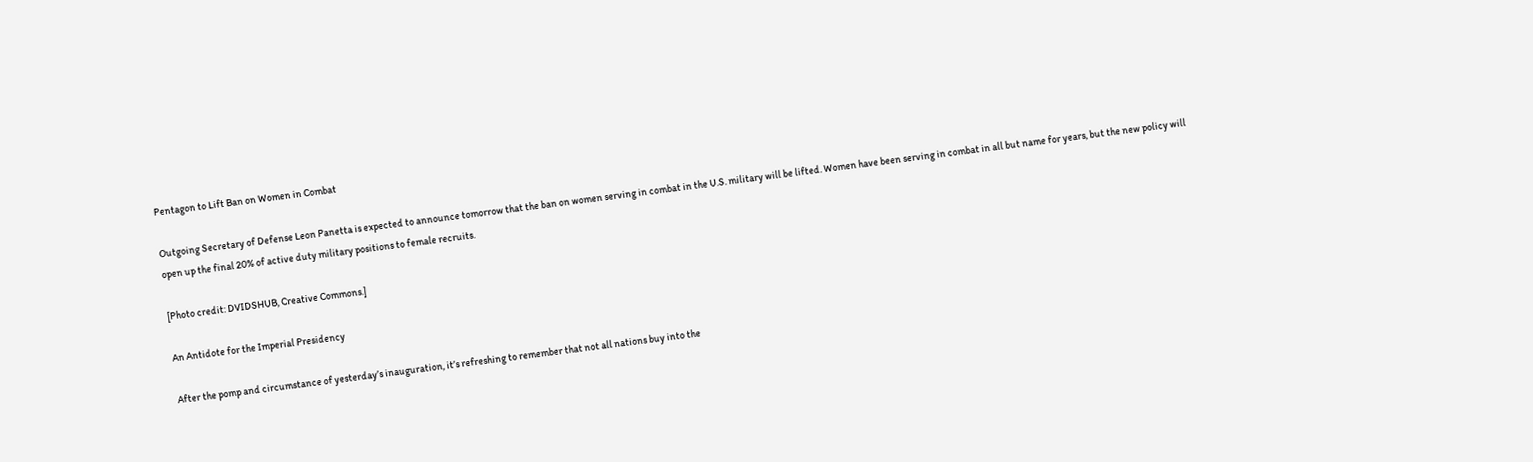Pentagon to Lift Ban on Women in Combat

Outgoing Secretary of Defense Leon Panetta is expected to announce tomorrow that the ban on women serving in combat in the U.S. military will be lifted. Women have been serving in combat in all but name for years, but the new policy will open up the final 20% of active duty military positions to female recruits.

[Photo credit: DVIDSHUB, Creative Commons.]

An Antidote for the Imperial Presidency

After the pomp and circumstance of yesterday’s inauguration, it’s refreshing to remember that not all nations buy into the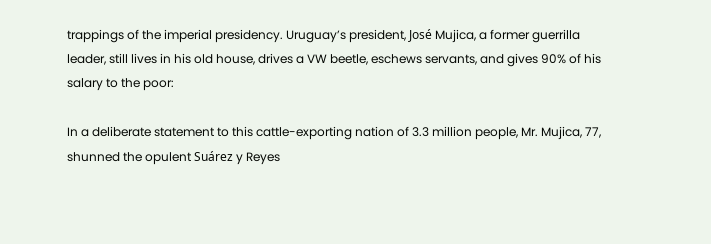trappings of the imperial presidency. Uruguay’s president, José Mujica, a former guerrilla leader, still lives in his old house, drives a VW beetle, eschews servants, and gives 90% of his salary to the poor:

In a deliberate statement to this cattle-exporting nation of 3.3 million people, Mr. Mujica, 77, shunned the opulent Suárez y Reyes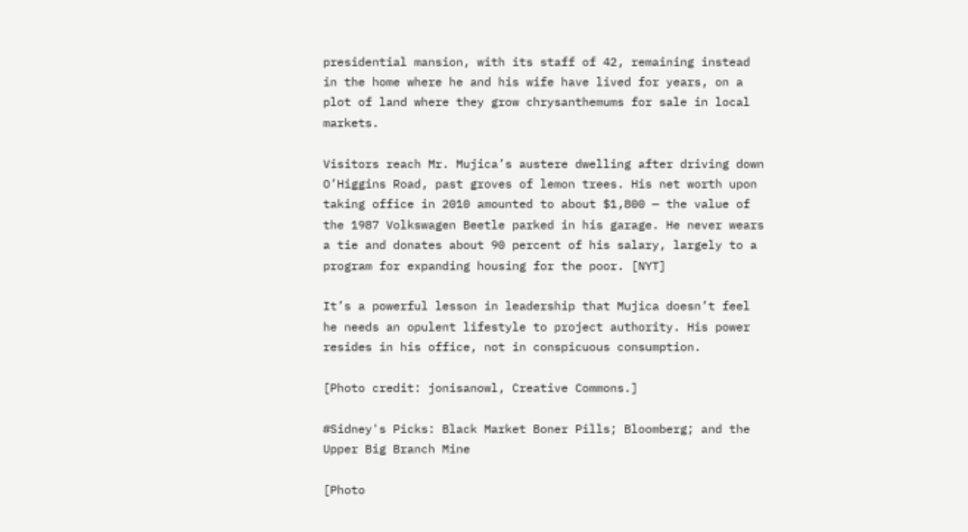presidential mansion, with its staff of 42, remaining instead in the home where he and his wife have lived for years, on a plot of land where they grow chrysanthemums for sale in local markets.

Visitors reach Mr. Mujica’s austere dwelling after driving down O’Higgins Road, past groves of lemon trees. His net worth upon taking office in 2010 amounted to about $1,800 — the value of the 1987 Volkswagen Beetle parked in his garage. He never wears a tie and donates about 90 percent of his salary, largely to a program for expanding housing for the poor. [NYT]

It’s a powerful lesson in leadership that Mujica doesn’t feel he needs an opulent lifestyle to project authority. His power resides in his office, not in conspicuous consumption.

[Photo credit: jonisanowl, Creative Commons.]

#Sidney's Picks: Black Market Boner Pills; Bloomberg; and the Upper Big Branch Mine

[Photo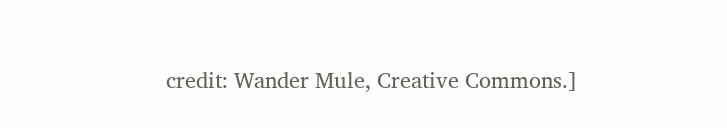credit: Wander Mule, Creative Commons.]